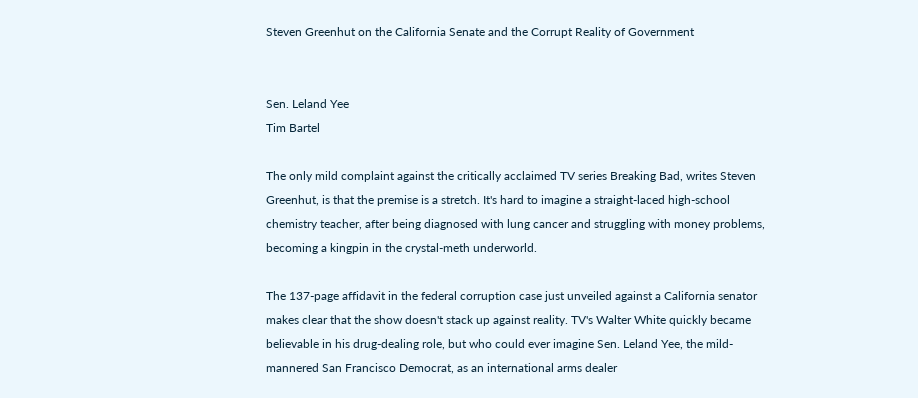Steven Greenhut on the California Senate and the Corrupt Reality of Government


Sen. Leland Yee
Tim Bartel

The only mild complaint against the critically acclaimed TV series Breaking Bad, writes Steven Greenhut, is that the premise is a stretch. It's hard to imagine a straight-laced high-school chemistry teacher, after being diagnosed with lung cancer and struggling with money problems, becoming a kingpin in the crystal-meth underworld.

The 137-page affidavit in the federal corruption case just unveiled against a California senator makes clear that the show doesn't stack up against reality. TV's Walter White quickly became believable in his drug-dealing role, but who could ever imagine Sen. Leland Yee, the mild-mannered San Francisco Democrat, as an international arms dealer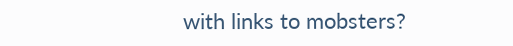with links to mobsters?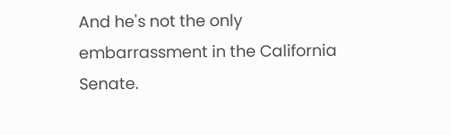And he's not the only embarrassment in the California Senate.